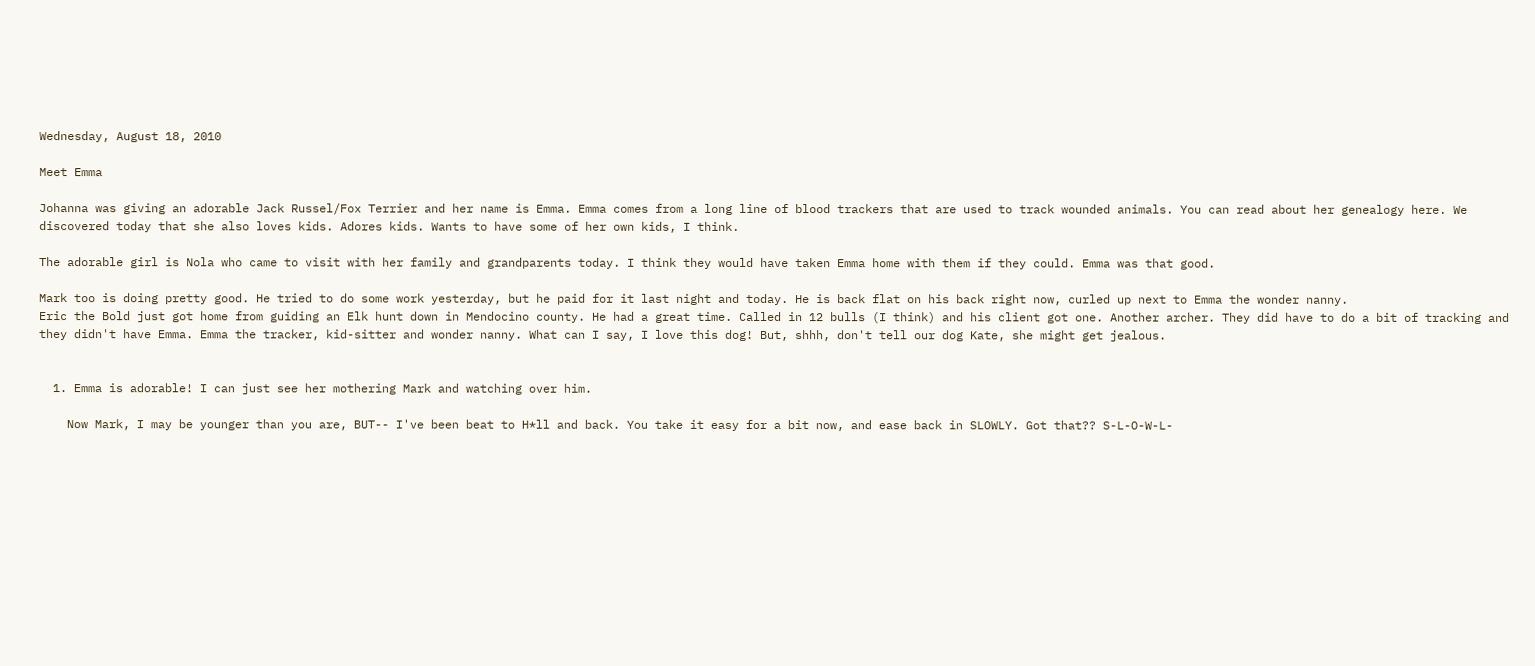Wednesday, August 18, 2010

Meet Emma

Johanna was giving an adorable Jack Russel/Fox Terrier and her name is Emma. Emma comes from a long line of blood trackers that are used to track wounded animals. You can read about her genealogy here. We discovered today that she also loves kids. Adores kids. Wants to have some of her own kids, I think.

The adorable girl is Nola who came to visit with her family and grandparents today. I think they would have taken Emma home with them if they could. Emma was that good.

Mark too is doing pretty good. He tried to do some work yesterday, but he paid for it last night and today. He is back flat on his back right now, curled up next to Emma the wonder nanny.
Eric the Bold just got home from guiding an Elk hunt down in Mendocino county. He had a great time. Called in 12 bulls (I think) and his client got one. Another archer. They did have to do a bit of tracking and they didn't have Emma. Emma the tracker, kid-sitter and wonder nanny. What can I say, I love this dog! But, shhh, don't tell our dog Kate, she might get jealous.


  1. Emma is adorable! I can just see her mothering Mark and watching over him.

    Now Mark, I may be younger than you are, BUT-- I've been beat to H*ll and back. You take it easy for a bit now, and ease back in SLOWLY. Got that?? S-L-O-W-L-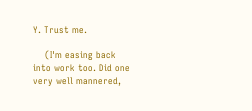Y. Trust me.

    (I'm easing back into work too. Did one very well mannered,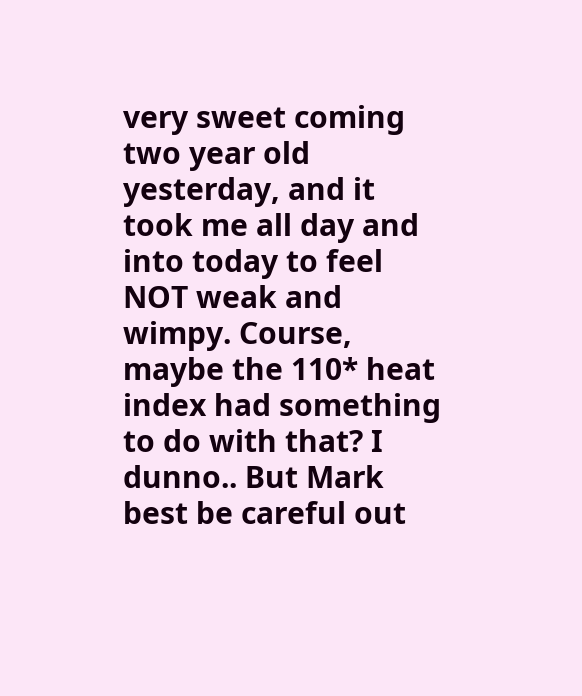very sweet coming two year old yesterday, and it took me all day and into today to feel NOT weak and wimpy. Course, maybe the 110* heat index had something to do with that? I dunno.. But Mark best be careful out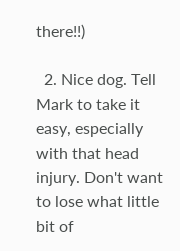there!!)

  2. Nice dog. Tell Mark to take it easy, especially with that head injury. Don't want to lose what little bit of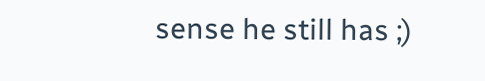sense he still has ;)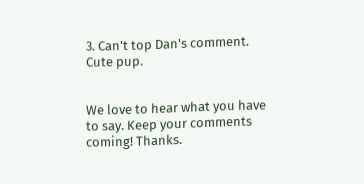3. Can't top Dan's comment. Cute pup.


We love to hear what you have to say. Keep your comments coming! Thanks.